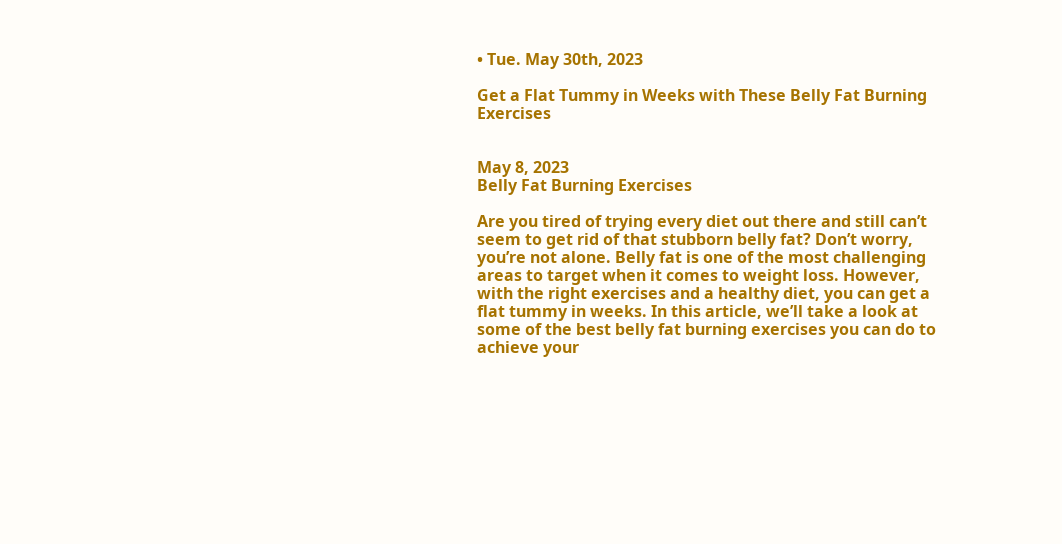• Tue. May 30th, 2023

Get a Flat Tummy in Weeks with These Belly Fat Burning Exercises


May 8, 2023
Belly Fat Burning Exercises

Are you tired of trying every diet out there and still can’t seem to get rid of that stubborn belly fat? Don’t worry, you’re not alone. Belly fat is one of the most challenging areas to target when it comes to weight loss. However, with the right exercises and a healthy diet, you can get a flat tummy in weeks. In this article, we’ll take a look at some of the best belly fat burning exercises you can do to achieve your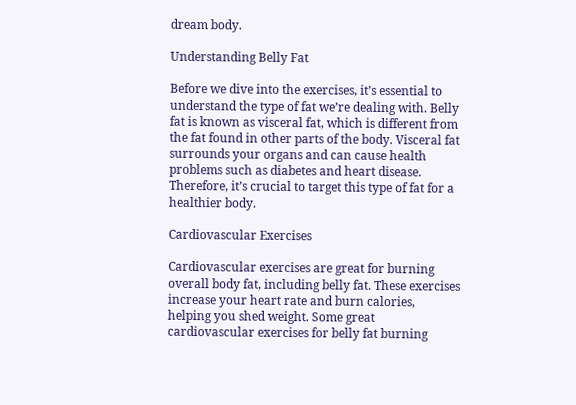dream body.

Understanding Belly Fat

Before we dive into the exercises, it’s essential to understand the type of fat we’re dealing with. Belly fat is known as visceral fat, which is different from the fat found in other parts of the body. Visceral fat surrounds your organs and can cause health problems such as diabetes and heart disease. Therefore, it’s crucial to target this type of fat for a healthier body.

Cardiovascular Exercises

Cardiovascular exercises are great for burning overall body fat, including belly fat. These exercises increase your heart rate and burn calories, helping you shed weight. Some great cardiovascular exercises for belly fat burning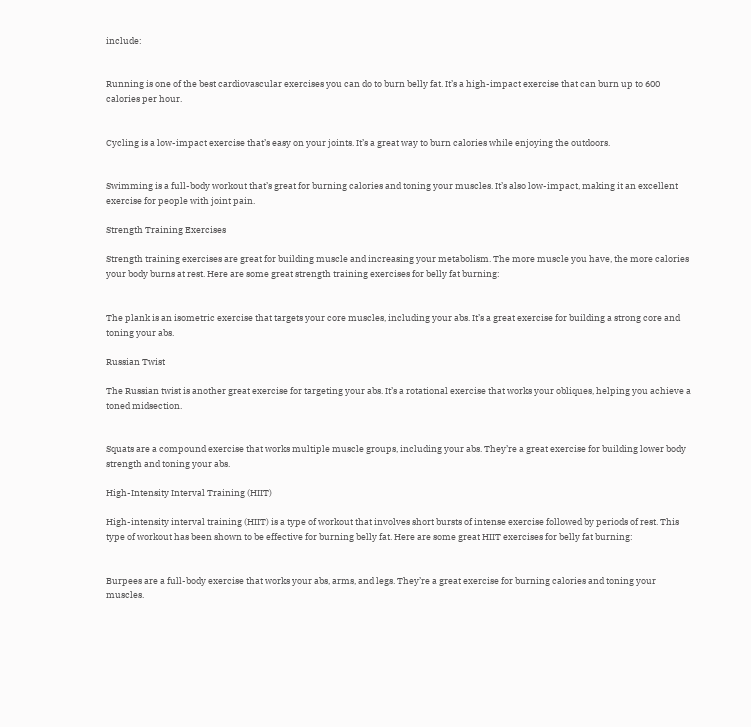include:


Running is one of the best cardiovascular exercises you can do to burn belly fat. It’s a high-impact exercise that can burn up to 600 calories per hour.


Cycling is a low-impact exercise that’s easy on your joints. It’s a great way to burn calories while enjoying the outdoors.


Swimming is a full-body workout that’s great for burning calories and toning your muscles. It’s also low-impact, making it an excellent exercise for people with joint pain.

Strength Training Exercises

Strength training exercises are great for building muscle and increasing your metabolism. The more muscle you have, the more calories your body burns at rest. Here are some great strength training exercises for belly fat burning:


The plank is an isometric exercise that targets your core muscles, including your abs. It’s a great exercise for building a strong core and toning your abs.

Russian Twist

The Russian twist is another great exercise for targeting your abs. It’s a rotational exercise that works your obliques, helping you achieve a toned midsection.


Squats are a compound exercise that works multiple muscle groups, including your abs. They’re a great exercise for building lower body strength and toning your abs.

High-Intensity Interval Training (HIIT)

High-intensity interval training (HIIT) is a type of workout that involves short bursts of intense exercise followed by periods of rest. This type of workout has been shown to be effective for burning belly fat. Here are some great HIIT exercises for belly fat burning:


Burpees are a full-body exercise that works your abs, arms, and legs. They’re a great exercise for burning calories and toning your muscles.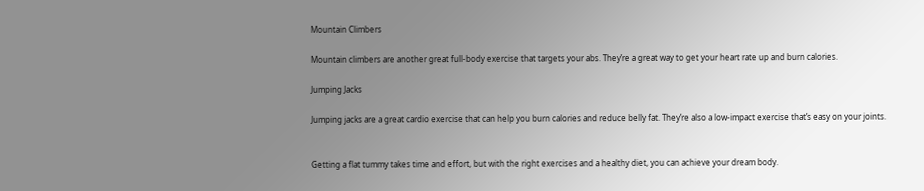Mountain Climbers

Mountain climbers are another great full-body exercise that targets your abs. They’re a great way to get your heart rate up and burn calories.

Jumping Jacks

Jumping jacks are a great cardio exercise that can help you burn calories and reduce belly fat. They’re also a low-impact exercise that’s easy on your joints.


Getting a flat tummy takes time and effort, but with the right exercises and a healthy diet, you can achieve your dream body.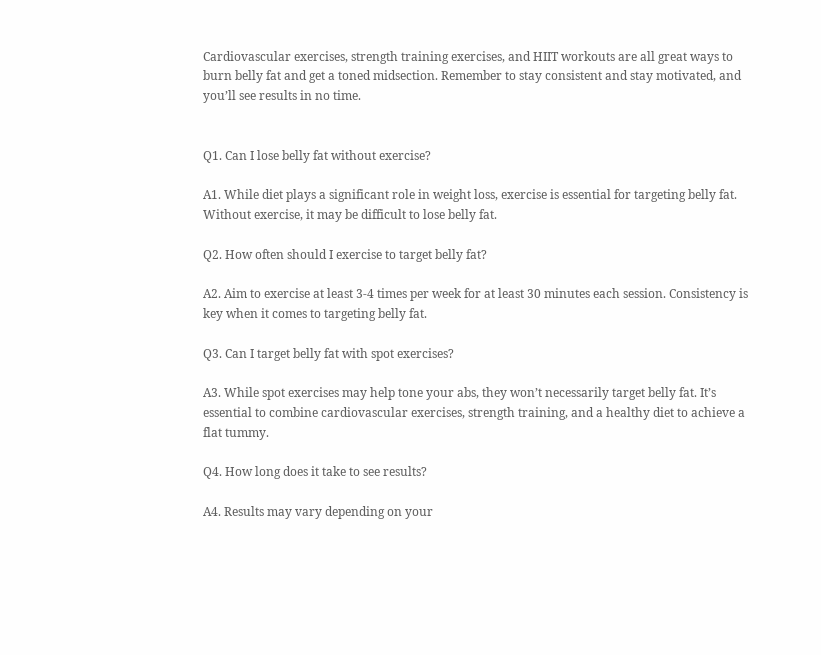Cardiovascular exercises, strength training exercises, and HIIT workouts are all great ways to burn belly fat and get a toned midsection. Remember to stay consistent and stay motivated, and you’ll see results in no time.


Q1. Can I lose belly fat without exercise?

A1. While diet plays a significant role in weight loss, exercise is essential for targeting belly fat. Without exercise, it may be difficult to lose belly fat.

Q2. How often should I exercise to target belly fat?

A2. Aim to exercise at least 3-4 times per week for at least 30 minutes each session. Consistency is key when it comes to targeting belly fat.

Q3. Can I target belly fat with spot exercises?

A3. While spot exercises may help tone your abs, they won’t necessarily target belly fat. It’s essential to combine cardiovascular exercises, strength training, and a healthy diet to achieve a flat tummy.

Q4. How long does it take to see results?

A4. Results may vary depending on your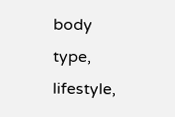body type, lifestyle,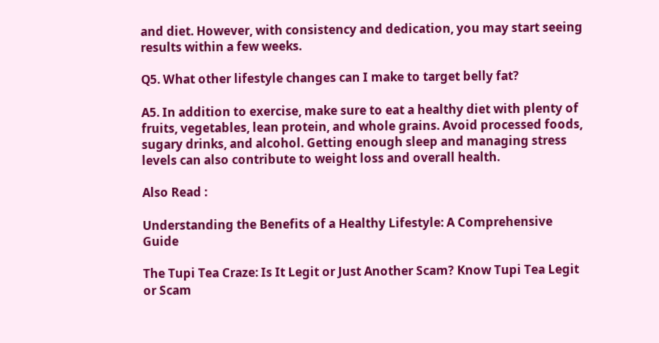and diet. However, with consistency and dedication, you may start seeing results within a few weeks.

Q5. What other lifestyle changes can I make to target belly fat?

A5. In addition to exercise, make sure to eat a healthy diet with plenty of fruits, vegetables, lean protein, and whole grains. Avoid processed foods, sugary drinks, and alcohol. Getting enough sleep and managing stress levels can also contribute to weight loss and overall health.

Also Read :

Understanding the Benefits of a Healthy Lifestyle: A Comprehensive Guide

The Tupi Tea Craze: Is It Legit or Just Another Scam? Know Tupi Tea Legit or Scam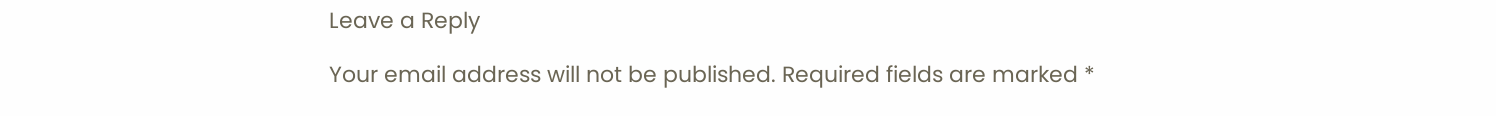Leave a Reply

Your email address will not be published. Required fields are marked *